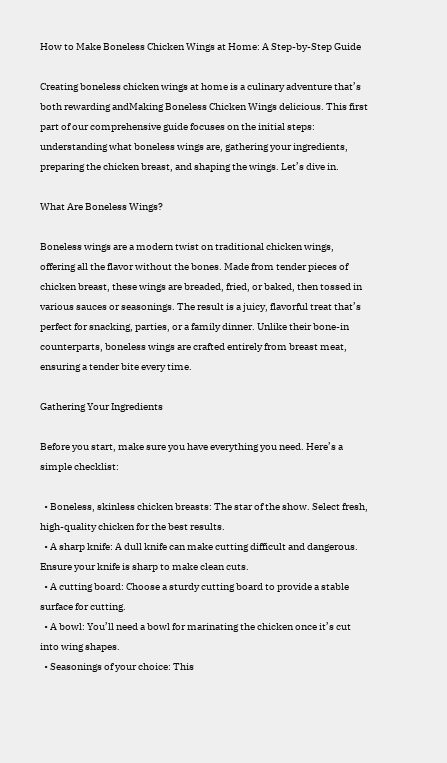How to Make Boneless Chicken Wings at Home: A Step-by-Step Guide

Creating boneless chicken wings at home is a culinary adventure that’s both rewarding andMaking Boneless Chicken Wings delicious. This first part of our comprehensive guide focuses on the initial steps: understanding what boneless wings are, gathering your ingredients, preparing the chicken breast, and shaping the wings. Let’s dive in.

What Are Boneless Wings?

Boneless wings are a modern twist on traditional chicken wings, offering all the flavor without the bones. Made from tender pieces of chicken breast, these wings are breaded, fried, or baked, then tossed in various sauces or seasonings. The result is a juicy, flavorful treat that’s perfect for snacking, parties, or a family dinner. Unlike their bone-in counterparts, boneless wings are crafted entirely from breast meat, ensuring a tender bite every time.

Gathering Your Ingredients

Before you start, make sure you have everything you need. Here’s a simple checklist:

  • Boneless, skinless chicken breasts: The star of the show. Select fresh, high-quality chicken for the best results.
  • A sharp knife: A dull knife can make cutting difficult and dangerous. Ensure your knife is sharp to make clean cuts.
  • A cutting board: Choose a sturdy cutting board to provide a stable surface for cutting.
  • A bowl: You’ll need a bowl for marinating the chicken once it’s cut into wing shapes.
  • Seasonings of your choice: This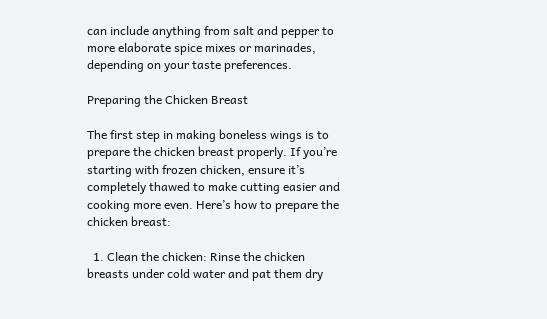can include anything from salt and pepper to more elaborate spice mixes or marinades, depending on your taste preferences.

Preparing the Chicken Breast

The first step in making boneless wings is to prepare the chicken breast properly. If you’re starting with frozen chicken, ensure it’s completely thawed to make cutting easier and cooking more even. Here’s how to prepare the chicken breast:

  1. Clean the chicken: Rinse the chicken breasts under cold water and pat them dry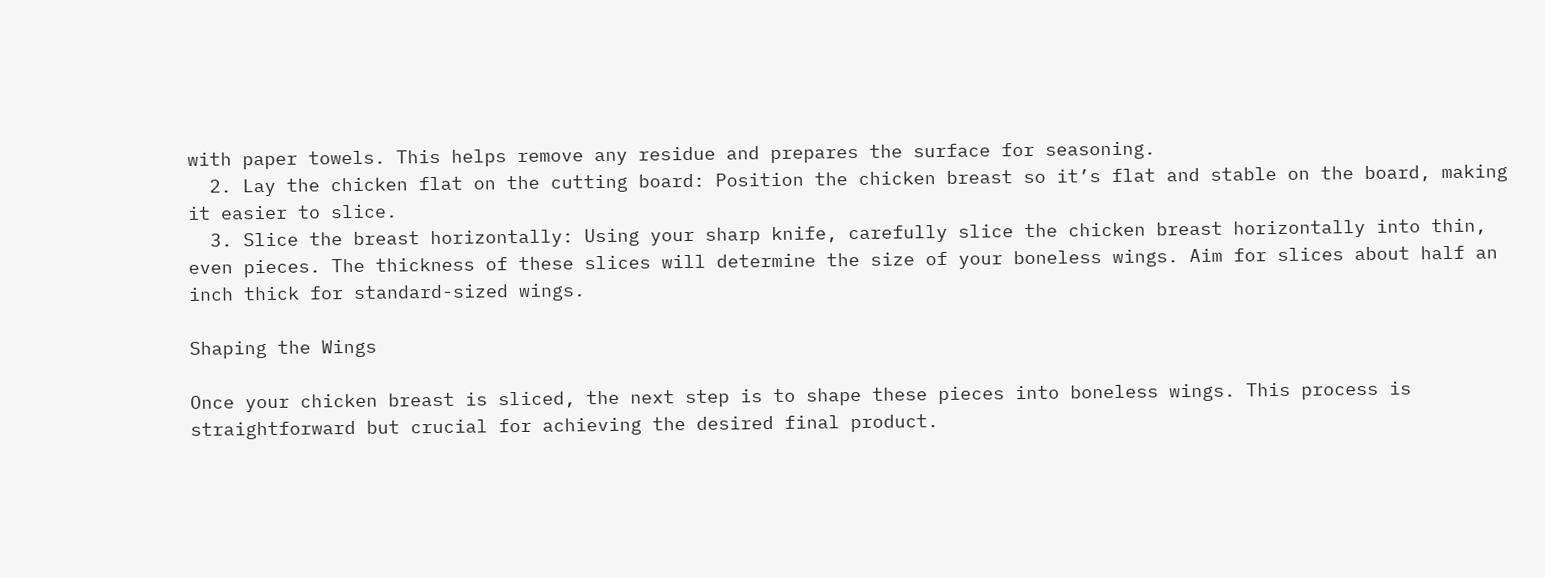with paper towels. This helps remove any residue and prepares the surface for seasoning.
  2. Lay the chicken flat on the cutting board: Position the chicken breast so it’s flat and stable on the board, making it easier to slice.
  3. Slice the breast horizontally: Using your sharp knife, carefully slice the chicken breast horizontally into thin, even pieces. The thickness of these slices will determine the size of your boneless wings. Aim for slices about half an inch thick for standard-sized wings.

Shaping the Wings

Once your chicken breast is sliced, the next step is to shape these pieces into boneless wings. This process is straightforward but crucial for achieving the desired final product.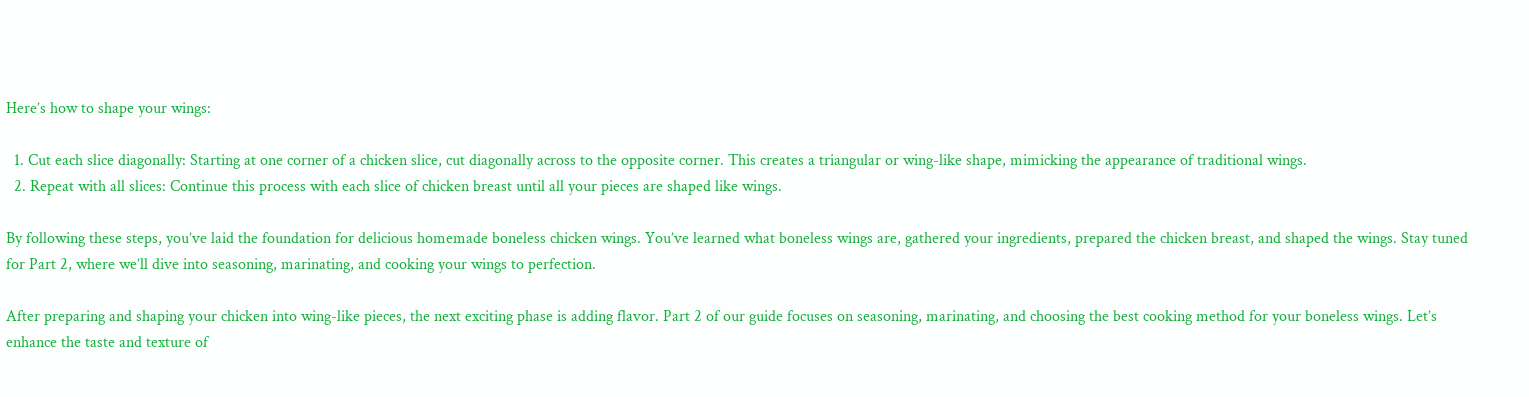Here’s how to shape your wings:

  1. Cut each slice diagonally: Starting at one corner of a chicken slice, cut diagonally across to the opposite corner. This creates a triangular or wing-like shape, mimicking the appearance of traditional wings.
  2. Repeat with all slices: Continue this process with each slice of chicken breast until all your pieces are shaped like wings.

By following these steps, you’ve laid the foundation for delicious homemade boneless chicken wings. You’ve learned what boneless wings are, gathered your ingredients, prepared the chicken breast, and shaped the wings. Stay tuned for Part 2, where we’ll dive into seasoning, marinating, and cooking your wings to perfection.

After preparing and shaping your chicken into wing-like pieces, the next exciting phase is adding flavor. Part 2 of our guide focuses on seasoning, marinating, and choosing the best cooking method for your boneless wings. Let’s enhance the taste and texture of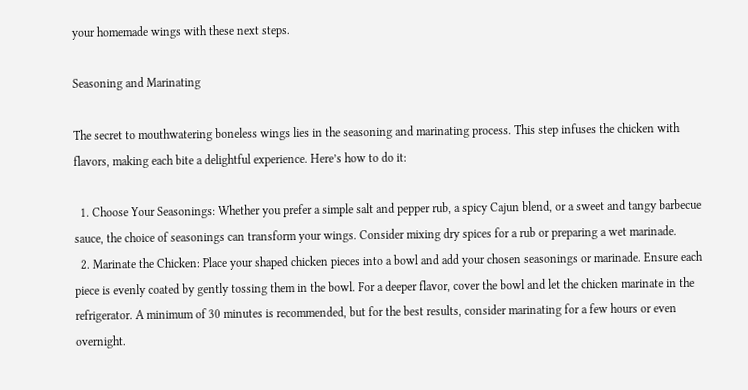your homemade wings with these next steps.

Seasoning and Marinating

The secret to mouthwatering boneless wings lies in the seasoning and marinating process. This step infuses the chicken with flavors, making each bite a delightful experience. Here’s how to do it:

  1. Choose Your Seasonings: Whether you prefer a simple salt and pepper rub, a spicy Cajun blend, or a sweet and tangy barbecue sauce, the choice of seasonings can transform your wings. Consider mixing dry spices for a rub or preparing a wet marinade.
  2. Marinate the Chicken: Place your shaped chicken pieces into a bowl and add your chosen seasonings or marinade. Ensure each piece is evenly coated by gently tossing them in the bowl. For a deeper flavor, cover the bowl and let the chicken marinate in the refrigerator. A minimum of 30 minutes is recommended, but for the best results, consider marinating for a few hours or even overnight.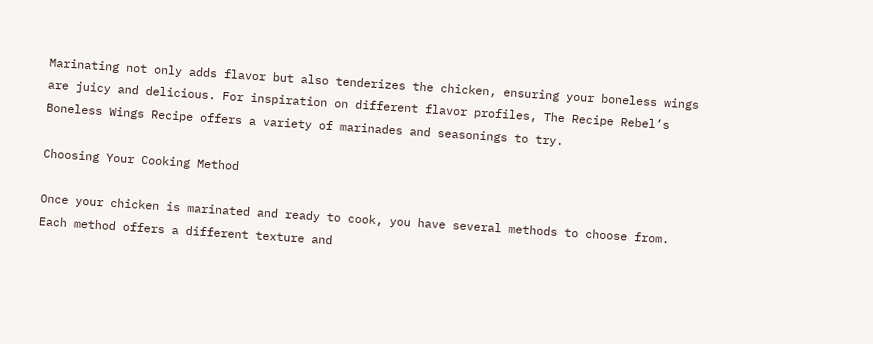Marinating not only adds flavor but also tenderizes the chicken, ensuring your boneless wings are juicy and delicious. For inspiration on different flavor profiles, The Recipe Rebel’s Boneless Wings Recipe offers a variety of marinades and seasonings to try.

Choosing Your Cooking Method

Once your chicken is marinated and ready to cook, you have several methods to choose from. Each method offers a different texture and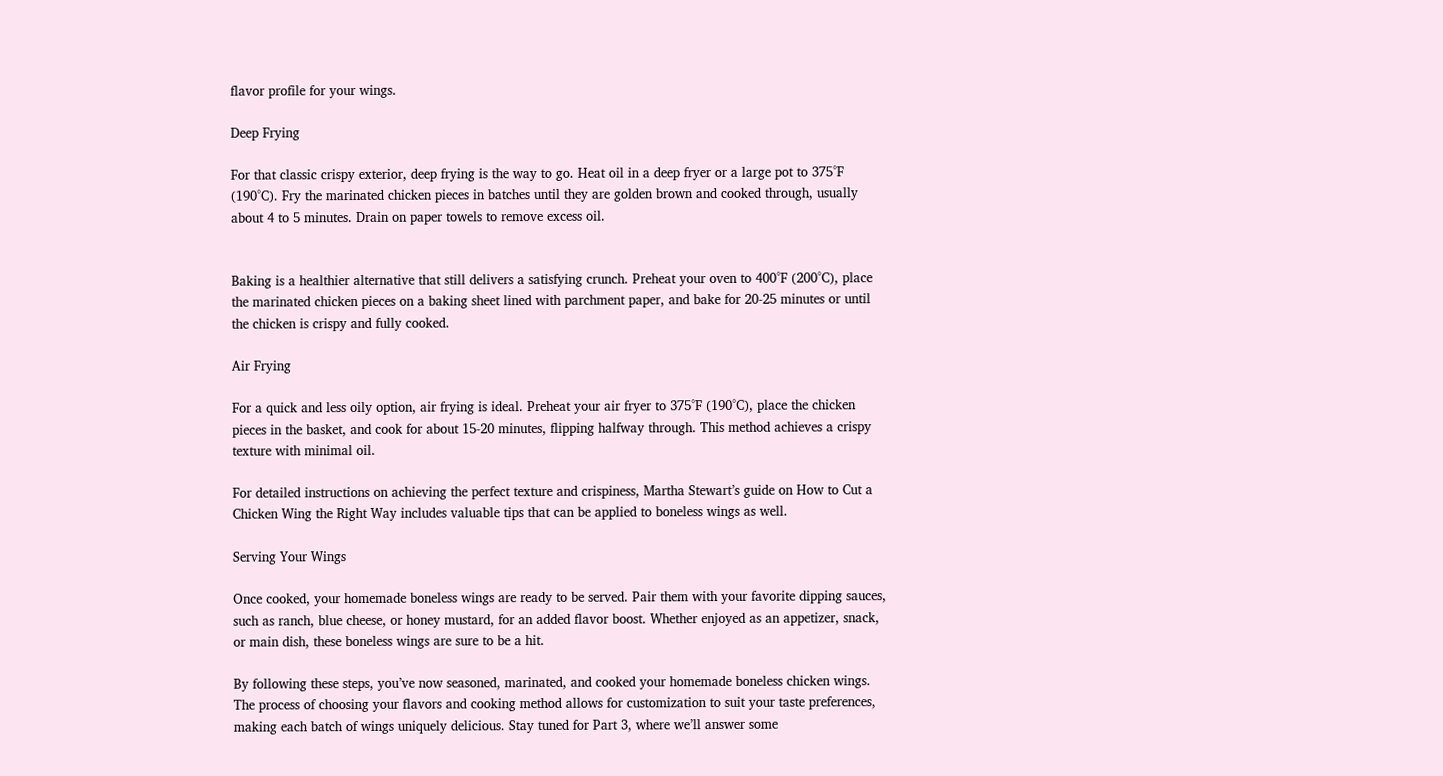flavor profile for your wings.

Deep Frying

For that classic crispy exterior, deep frying is the way to go. Heat oil in a deep fryer or a large pot to 375°F (190°C). Fry the marinated chicken pieces in batches until they are golden brown and cooked through, usually about 4 to 5 minutes. Drain on paper towels to remove excess oil.


Baking is a healthier alternative that still delivers a satisfying crunch. Preheat your oven to 400°F (200°C), place the marinated chicken pieces on a baking sheet lined with parchment paper, and bake for 20-25 minutes or until the chicken is crispy and fully cooked.

Air Frying

For a quick and less oily option, air frying is ideal. Preheat your air fryer to 375°F (190°C), place the chicken pieces in the basket, and cook for about 15-20 minutes, flipping halfway through. This method achieves a crispy texture with minimal oil.

For detailed instructions on achieving the perfect texture and crispiness, Martha Stewart’s guide on How to Cut a Chicken Wing the Right Way includes valuable tips that can be applied to boneless wings as well.

Serving Your Wings

Once cooked, your homemade boneless wings are ready to be served. Pair them with your favorite dipping sauces, such as ranch, blue cheese, or honey mustard, for an added flavor boost. Whether enjoyed as an appetizer, snack, or main dish, these boneless wings are sure to be a hit.

By following these steps, you’ve now seasoned, marinated, and cooked your homemade boneless chicken wings. The process of choosing your flavors and cooking method allows for customization to suit your taste preferences, making each batch of wings uniquely delicious. Stay tuned for Part 3, where we’ll answer some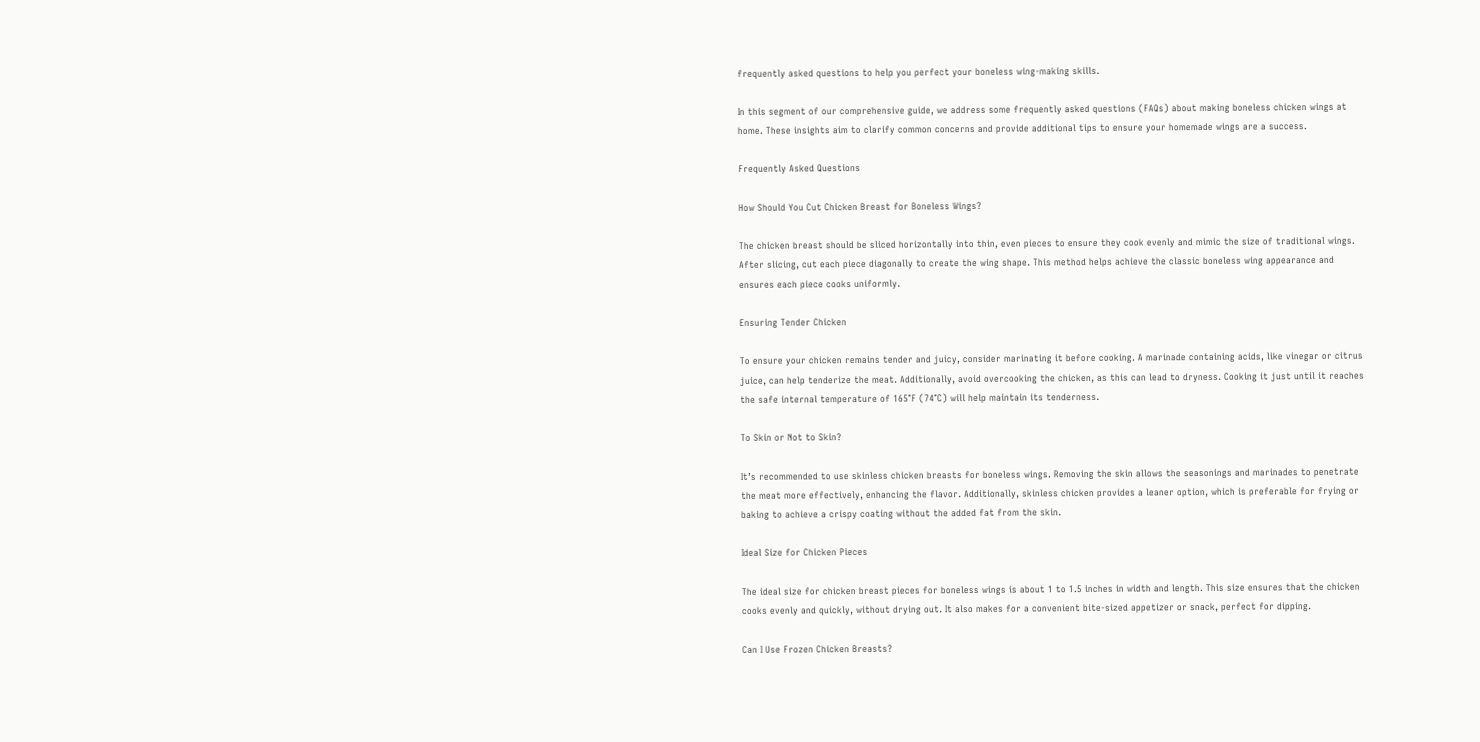frequently asked questions to help you perfect your boneless wing-making skills.

In this segment of our comprehensive guide, we address some frequently asked questions (FAQs) about making boneless chicken wings at home. These insights aim to clarify common concerns and provide additional tips to ensure your homemade wings are a success.

Frequently Asked Questions

How Should You Cut Chicken Breast for Boneless Wings?

The chicken breast should be sliced horizontally into thin, even pieces to ensure they cook evenly and mimic the size of traditional wings. After slicing, cut each piece diagonally to create the wing shape. This method helps achieve the classic boneless wing appearance and ensures each piece cooks uniformly.

Ensuring Tender Chicken

To ensure your chicken remains tender and juicy, consider marinating it before cooking. A marinade containing acids, like vinegar or citrus juice, can help tenderize the meat. Additionally, avoid overcooking the chicken, as this can lead to dryness. Cooking it just until it reaches the safe internal temperature of 165°F (74°C) will help maintain its tenderness.

To Skin or Not to Skin?

It’s recommended to use skinless chicken breasts for boneless wings. Removing the skin allows the seasonings and marinades to penetrate the meat more effectively, enhancing the flavor. Additionally, skinless chicken provides a leaner option, which is preferable for frying or baking to achieve a crispy coating without the added fat from the skin.

Ideal Size for Chicken Pieces

The ideal size for chicken breast pieces for boneless wings is about 1 to 1.5 inches in width and length. This size ensures that the chicken cooks evenly and quickly, without drying out. It also makes for a convenient bite-sized appetizer or snack, perfect for dipping.

Can I Use Frozen Chicken Breasts?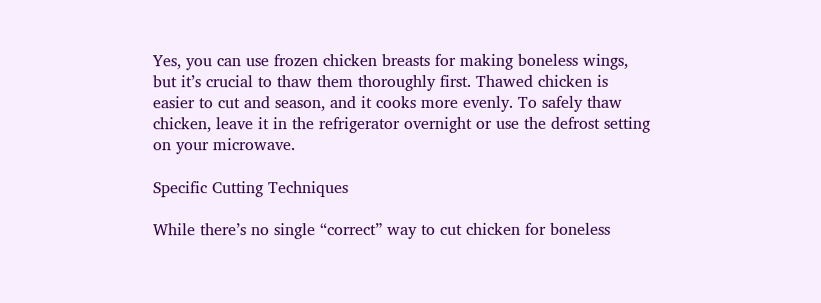Yes, you can use frozen chicken breasts for making boneless wings, but it’s crucial to thaw them thoroughly first. Thawed chicken is easier to cut and season, and it cooks more evenly. To safely thaw chicken, leave it in the refrigerator overnight or use the defrost setting on your microwave.

Specific Cutting Techniques

While there’s no single “correct” way to cut chicken for boneless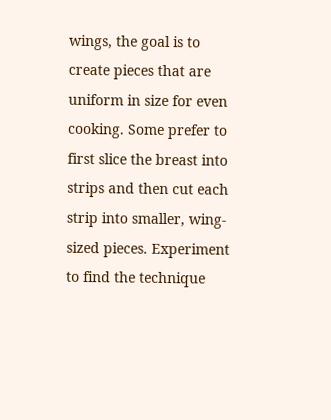wings, the goal is to create pieces that are uniform in size for even cooking. Some prefer to first slice the breast into strips and then cut each strip into smaller, wing-sized pieces. Experiment to find the technique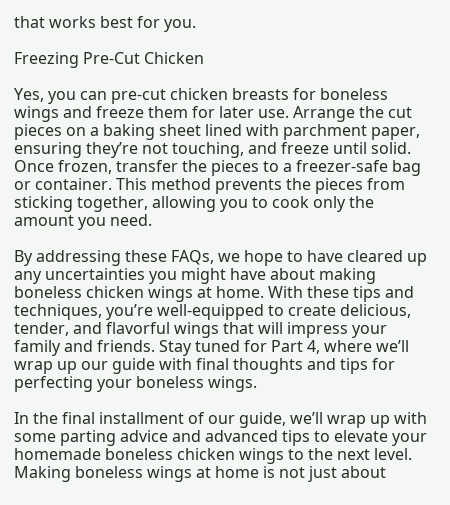that works best for you.

Freezing Pre-Cut Chicken

Yes, you can pre-cut chicken breasts for boneless wings and freeze them for later use. Arrange the cut pieces on a baking sheet lined with parchment paper, ensuring they’re not touching, and freeze until solid. Once frozen, transfer the pieces to a freezer-safe bag or container. This method prevents the pieces from sticking together, allowing you to cook only the amount you need.

By addressing these FAQs, we hope to have cleared up any uncertainties you might have about making boneless chicken wings at home. With these tips and techniques, you’re well-equipped to create delicious, tender, and flavorful wings that will impress your family and friends. Stay tuned for Part 4, where we’ll wrap up our guide with final thoughts and tips for perfecting your boneless wings.

In the final installment of our guide, we’ll wrap up with some parting advice and advanced tips to elevate your homemade boneless chicken wings to the next level. Making boneless wings at home is not just about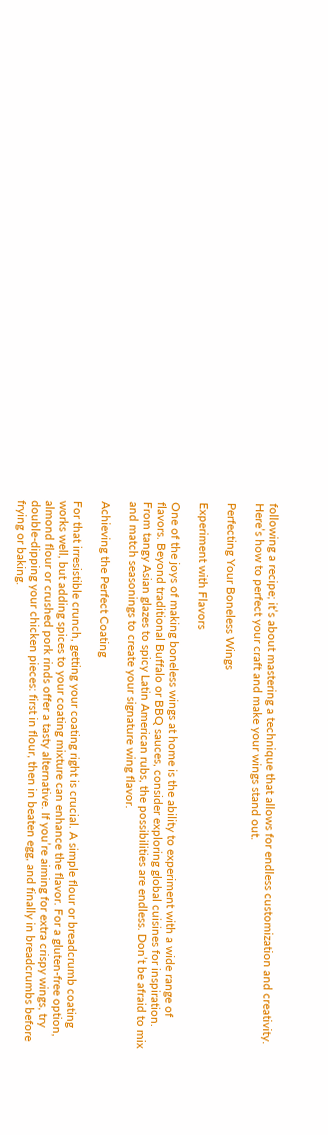following a recipe; it’s about mastering a technique that allows for endless customization and creativity. Here’s how to perfect your craft and make your wings stand out.

Perfecting Your Boneless Wings

Experiment with Flavors

One of the joys of making boneless wings at home is the ability to experiment with a wide range of flavors. Beyond traditional Buffalo or BBQ sauces, consider exploring global cuisines for inspiration. From tangy Asian glazes to spicy Latin American rubs, the possibilities are endless. Don’t be afraid to mix and match seasonings to create your signature wing flavor.

Achieving the Perfect Coating

For that irresistible crunch, getting your coating right is crucial. A simple flour or breadcrumb coating works well, but adding spices to your coating mixture can enhance the flavor. For a gluten-free option, almond flour or crushed pork rinds offer a tasty alternative. If you’re aiming for extra crispy wings, try double-dipping your chicken pieces: first in flour, then in beaten egg, and finally in breadcrumbs before frying or baking.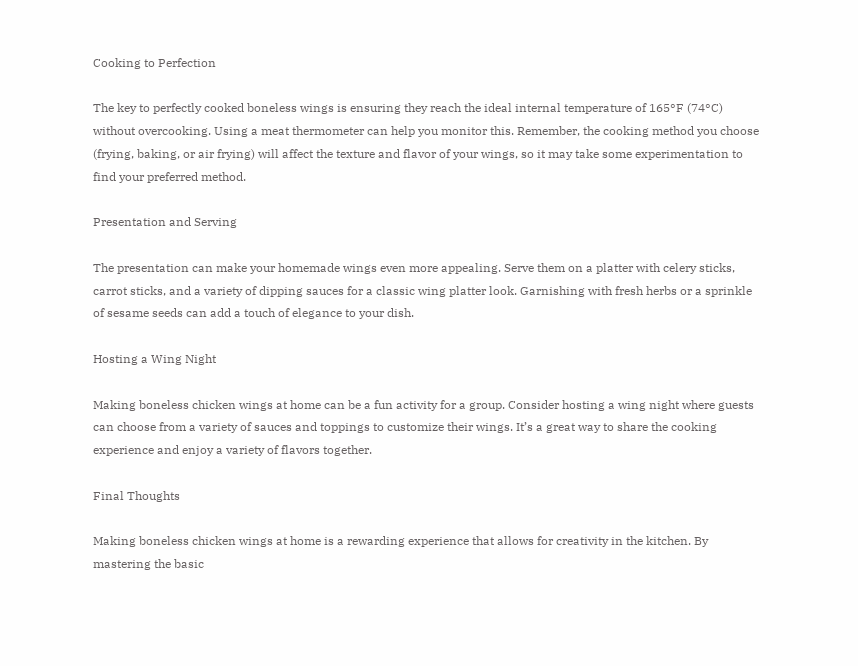Cooking to Perfection

The key to perfectly cooked boneless wings is ensuring they reach the ideal internal temperature of 165°F (74°C) without overcooking. Using a meat thermometer can help you monitor this. Remember, the cooking method you choose (frying, baking, or air frying) will affect the texture and flavor of your wings, so it may take some experimentation to find your preferred method.

Presentation and Serving

The presentation can make your homemade wings even more appealing. Serve them on a platter with celery sticks, carrot sticks, and a variety of dipping sauces for a classic wing platter look. Garnishing with fresh herbs or a sprinkle of sesame seeds can add a touch of elegance to your dish.

Hosting a Wing Night

Making boneless chicken wings at home can be a fun activity for a group. Consider hosting a wing night where guests can choose from a variety of sauces and toppings to customize their wings. It’s a great way to share the cooking experience and enjoy a variety of flavors together.

Final Thoughts

Making boneless chicken wings at home is a rewarding experience that allows for creativity in the kitchen. By mastering the basic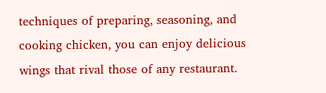techniques of preparing, seasoning, and cooking chicken, you can enjoy delicious wings that rival those of any restaurant.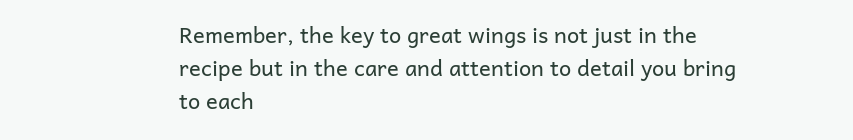Remember, the key to great wings is not just in the recipe but in the care and attention to detail you bring to each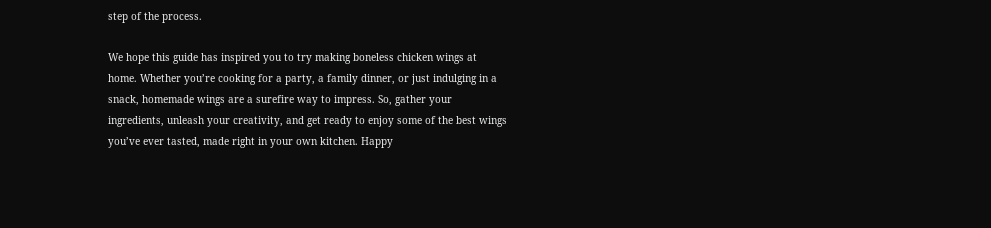step of the process.

We hope this guide has inspired you to try making boneless chicken wings at home. Whether you’re cooking for a party, a family dinner, or just indulging in a snack, homemade wings are a surefire way to impress. So, gather your ingredients, unleash your creativity, and get ready to enjoy some of the best wings you’ve ever tasted, made right in your own kitchen. Happy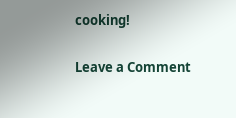cooking!

Leave a Comment